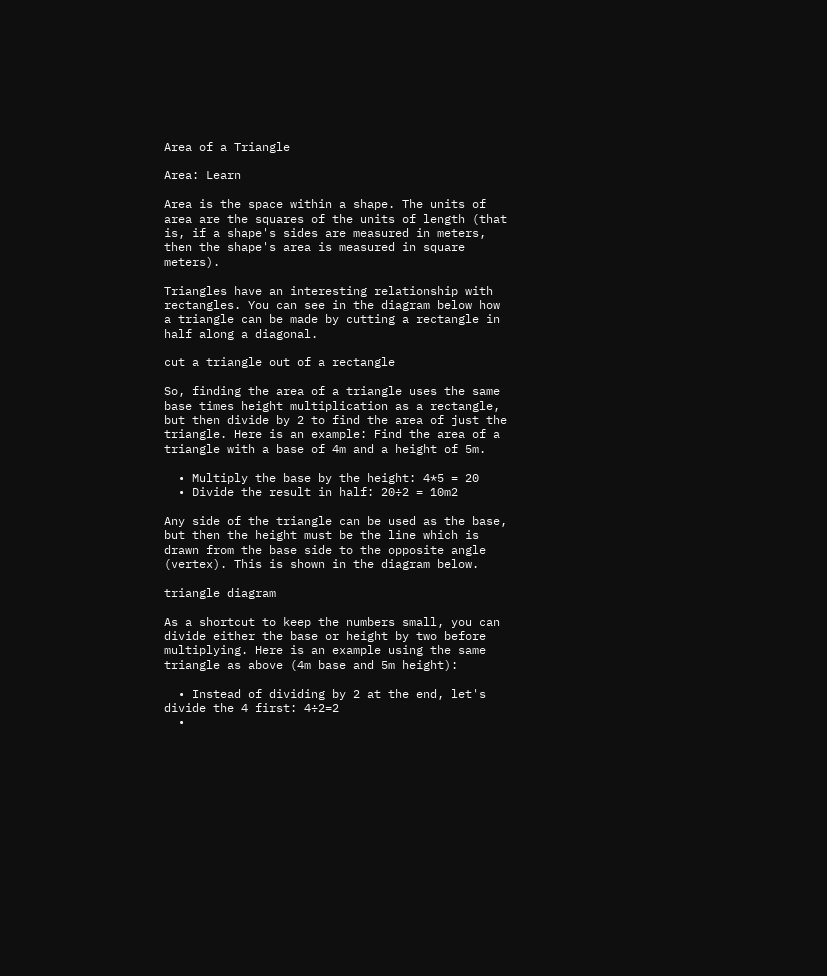Area of a Triangle

Area: Learn

Area is the space within a shape. The units of area are the squares of the units of length (that is, if a shape's sides are measured in meters, then the shape's area is measured in square meters).

Triangles have an interesting relationship with rectangles. You can see in the diagram below how a triangle can be made by cutting a rectangle in half along a diagonal.

cut a triangle out of a rectangle

So, finding the area of a triangle uses the same base times height multiplication as a rectangle, but then divide by 2 to find the area of just the triangle. Here is an example: Find the area of a triangle with a base of 4m and a height of 5m.

  • Multiply the base by the height: 4*5 = 20
  • Divide the result in half: 20÷2 = 10m2

Any side of the triangle can be used as the base, but then the height must be the line which is drawn from the base side to the opposite angle (vertex). This is shown in the diagram below.

triangle diagram

As a shortcut to keep the numbers small, you can divide either the base or height by two before multiplying. Here is an example using the same triangle as above (4m base and 5m height):

  • Instead of dividing by 2 at the end, let's divide the 4 first: 4÷2=2
  •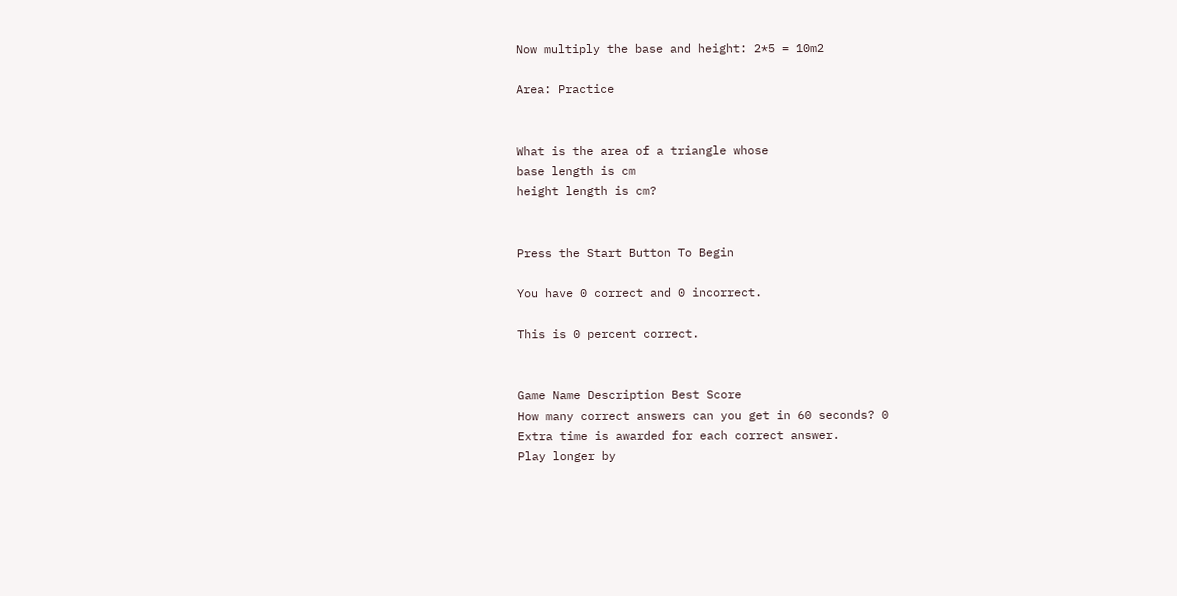Now multiply the base and height: 2*5 = 10m2

Area: Practice


What is the area of a triangle whose
base length is cm
height length is cm?


Press the Start Button To Begin

You have 0 correct and 0 incorrect.

This is 0 percent correct.


Game Name Description Best Score
How many correct answers can you get in 60 seconds? 0
Extra time is awarded for each correct answer.
Play longer by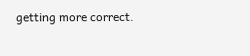getting more correct.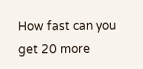How fast can you get 20 more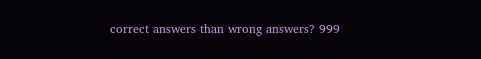correct answers than wrong answers? 999